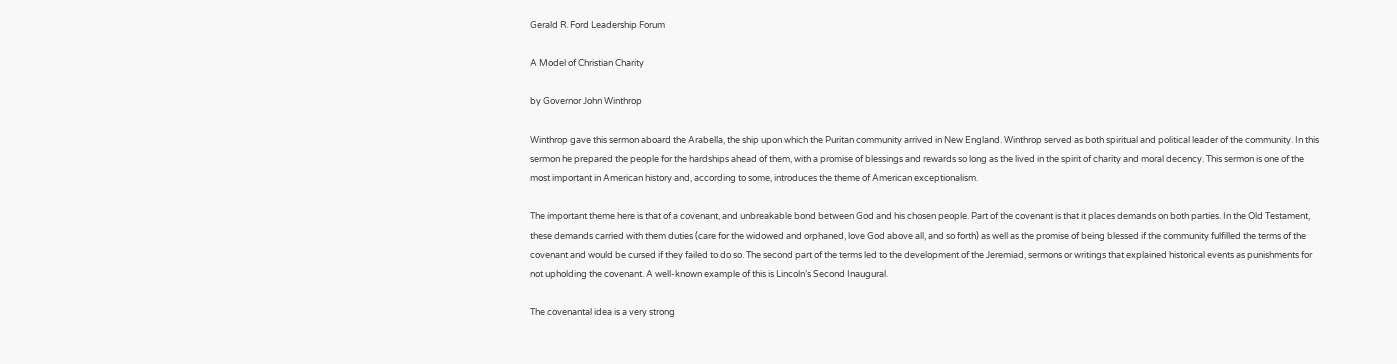Gerald R. Ford Leadership Forum

A Model of Christian Charity

by Governor John Winthrop

Winthrop gave this sermon aboard the Arabella, the ship upon which the Puritan community arrived in New England. Winthrop served as both spiritual and political leader of the community. In this sermon he prepared the people for the hardships ahead of them, with a promise of blessings and rewards so long as the lived in the spirit of charity and moral decency. This sermon is one of the most important in American history and, according to some, introduces the theme of American exceptionalism.

The important theme here is that of a covenant, and unbreakable bond between God and his chosen people. Part of the covenant is that it places demands on both parties. In the Old Testament, these demands carried with them duties (care for the widowed and orphaned, love God above all, and so forth) as well as the promise of being blessed if the community fulfilled the terms of the covenant and would be cursed if they failed to do so. The second part of the terms led to the development of the Jeremiad, sermons or writings that explained historical events as punishments for not upholding the covenant. A well-known example of this is Lincoln’s Second Inaugural.

The covenantal idea is a very strong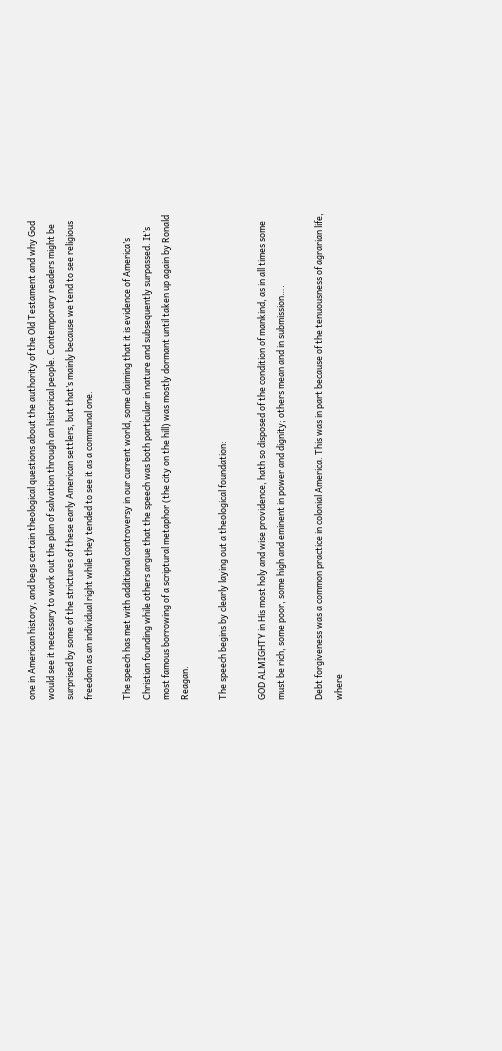one in American history, and begs certain theological questions about the authority of the Old Testament and why God would see it necessary to work out the plan of salvation through an historical people. Contemporary readers might be surprised by some of the strictures of these early American settlers, but that’s mainly because we tend to see religious freedom as an individual right while they tended to see it as a communal one.

The speech has met with additional controversy in our current world, some claiming that it is evidence of America’s Christian founding while others argue that the speech was both particular in nature and subsequently surpassed. It’s most famous borrowing of a scriptural metaphor (the city on the hill) was mostly dormant until taken up again by Ronald Reagan.

The speech begins by clearly laying out a theological foundation:

GOD ALMIGHTY in His most holy and wise providence, hath so disposed of the condition of mankind, as in all times some must be rich, some poor, some high and eminent in power and dignity; others mean and in submission….

Debt forgiveness was a common practice in colonial America. This was in part because of the tenuousness of agrarian life, where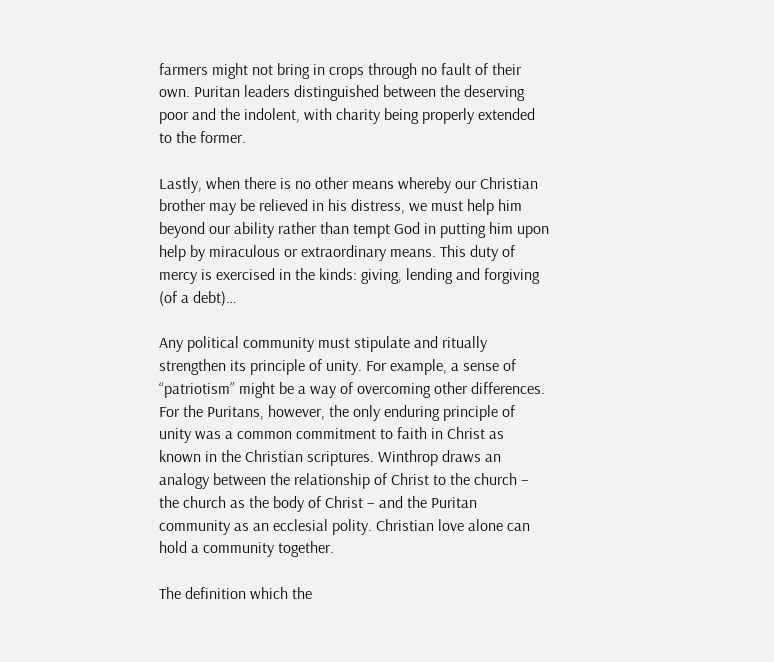farmers might not bring in crops through no fault of their own. Puritan leaders distinguished between the deserving poor and the indolent, with charity being properly extended to the former.

Lastly, when there is no other means whereby our Christian brother may be relieved in his distress, we must help him beyond our ability rather than tempt God in putting him upon help by miraculous or extraordinary means. This duty of mercy is exercised in the kinds: giving, lending and forgiving (of a debt)…

Any political community must stipulate and ritually strengthen its principle of unity. For example, a sense of “patriotism” might be a way of overcoming other differences. For the Puritans, however, the only enduring principle of unity was a common commitment to faith in Christ as known in the Christian scriptures. Winthrop draws an analogy between the relationship of Christ to the church – the church as the body of Christ – and the Puritan community as an ecclesial polity. Christian love alone can hold a community together.

The definition which the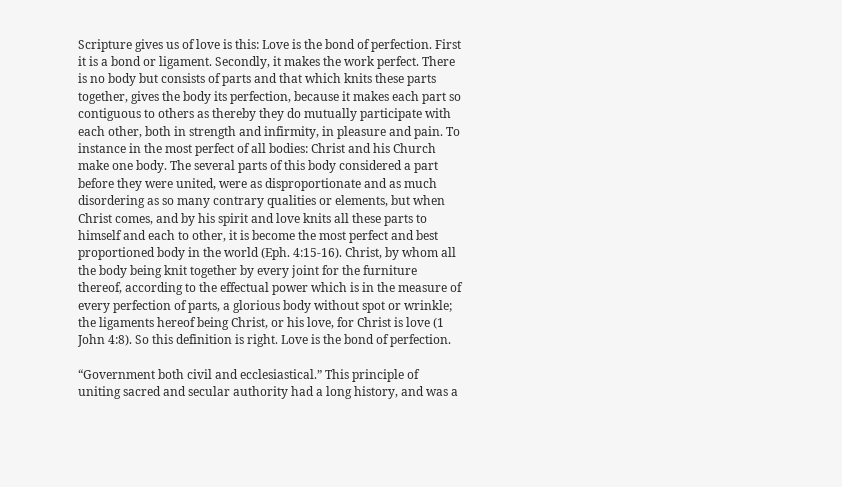Scripture gives us of love is this: Love is the bond of perfection. First it is a bond or ligament. Secondly, it makes the work perfect. There is no body but consists of parts and that which knits these parts together, gives the body its perfection, because it makes each part so contiguous to others as thereby they do mutually participate with each other, both in strength and infirmity, in pleasure and pain. To instance in the most perfect of all bodies: Christ and his Church make one body. The several parts of this body considered a part before they were united, were as disproportionate and as much disordering as so many contrary qualities or elements, but when Christ comes, and by his spirit and love knits all these parts to himself and each to other, it is become the most perfect and best proportioned body in the world (Eph. 4:15-16). Christ, by whom all the body being knit together by every joint for the furniture thereof, according to the effectual power which is in the measure of every perfection of parts, a glorious body without spot or wrinkle; the ligaments hereof being Christ, or his love, for Christ is love (1 John 4:8). So this definition is right. Love is the bond of perfection.

“Government both civil and ecclesiastical.” This principle of uniting sacred and secular authority had a long history, and was a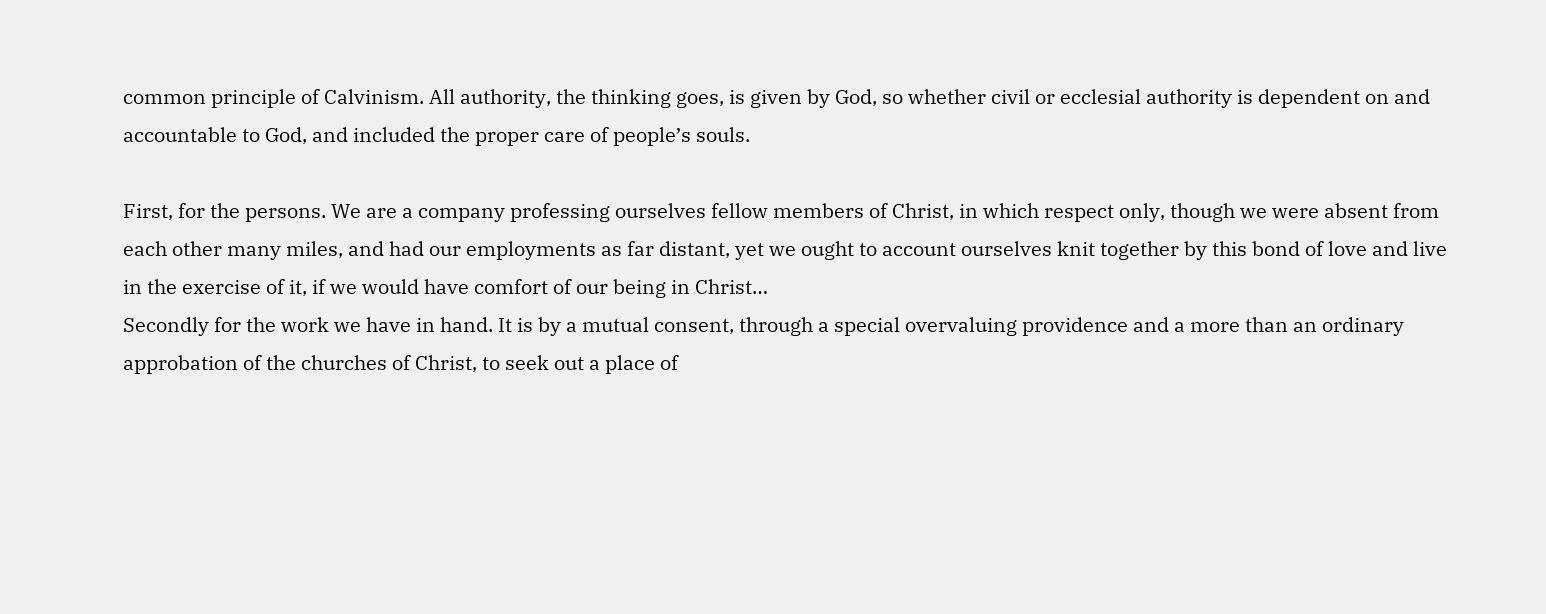common principle of Calvinism. All authority, the thinking goes, is given by God, so whether civil or ecclesial authority is dependent on and accountable to God, and included the proper care of people’s souls.

First, for the persons. We are a company professing ourselves fellow members of Christ, in which respect only, though we were absent from each other many miles, and had our employments as far distant, yet we ought to account ourselves knit together by this bond of love and live in the exercise of it, if we would have comfort of our being in Christ…
Secondly for the work we have in hand. It is by a mutual consent, through a special overvaluing providence and a more than an ordinary approbation of the churches of Christ, to seek out a place of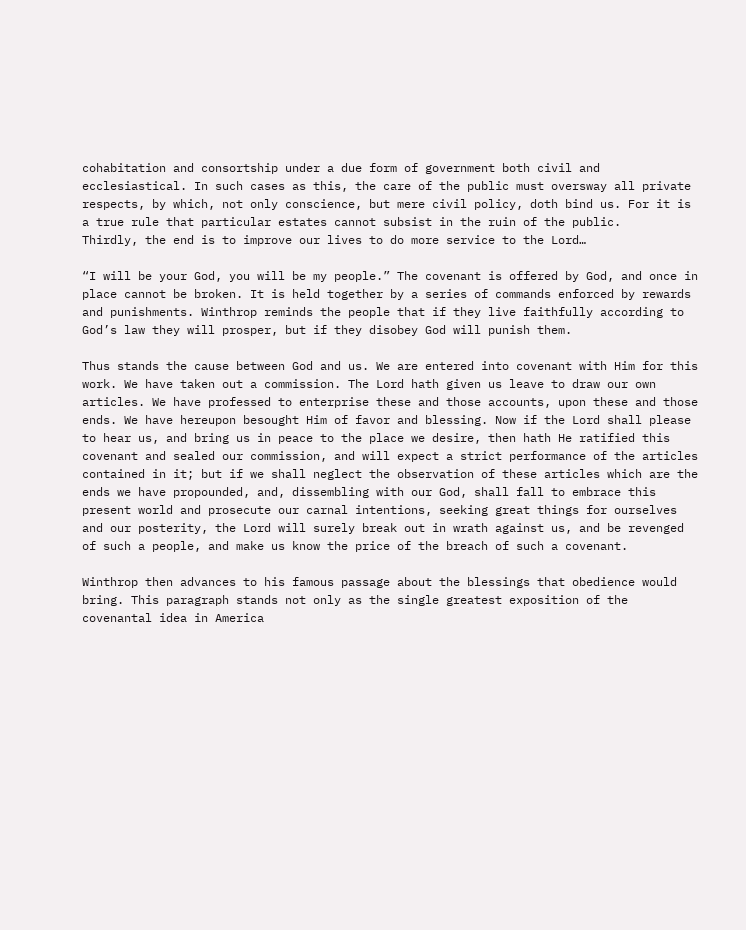cohabitation and consortship under a due form of government both civil and ecclesiastical. In such cases as this, the care of the public must oversway all private respects, by which, not only conscience, but mere civil policy, doth bind us. For it is a true rule that particular estates cannot subsist in the ruin of the public.
Thirdly, the end is to improve our lives to do more service to the Lord…

“I will be your God, you will be my people.” The covenant is offered by God, and once in place cannot be broken. It is held together by a series of commands enforced by rewards and punishments. Winthrop reminds the people that if they live faithfully according to God’s law they will prosper, but if they disobey God will punish them.

Thus stands the cause between God and us. We are entered into covenant with Him for this work. We have taken out a commission. The Lord hath given us leave to draw our own articles. We have professed to enterprise these and those accounts, upon these and those ends. We have hereupon besought Him of favor and blessing. Now if the Lord shall please to hear us, and bring us in peace to the place we desire, then hath He ratified this covenant and sealed our commission, and will expect a strict performance of the articles contained in it; but if we shall neglect the observation of these articles which are the ends we have propounded, and, dissembling with our God, shall fall to embrace this present world and prosecute our carnal intentions, seeking great things for ourselves and our posterity, the Lord will surely break out in wrath against us, and be revenged of such a people, and make us know the price of the breach of such a covenant.

Winthrop then advances to his famous passage about the blessings that obedience would bring. This paragraph stands not only as the single greatest exposition of the covenantal idea in America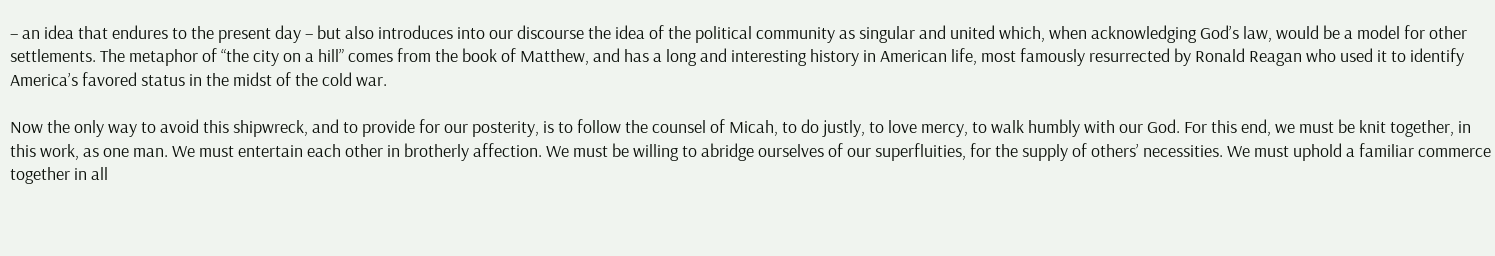– an idea that endures to the present day – but also introduces into our discourse the idea of the political community as singular and united which, when acknowledging God’s law, would be a model for other settlements. The metaphor of “the city on a hill” comes from the book of Matthew, and has a long and interesting history in American life, most famously resurrected by Ronald Reagan who used it to identify America’s favored status in the midst of the cold war.

Now the only way to avoid this shipwreck, and to provide for our posterity, is to follow the counsel of Micah, to do justly, to love mercy, to walk humbly with our God. For this end, we must be knit together, in this work, as one man. We must entertain each other in brotherly affection. We must be willing to abridge ourselves of our superfluities, for the supply of others’ necessities. We must uphold a familiar commerce together in all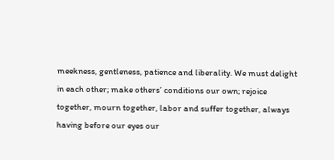meekness, gentleness, patience and liberality. We must delight in each other; make others’ conditions our own; rejoice together, mourn together, labor and suffer together, always having before our eyes our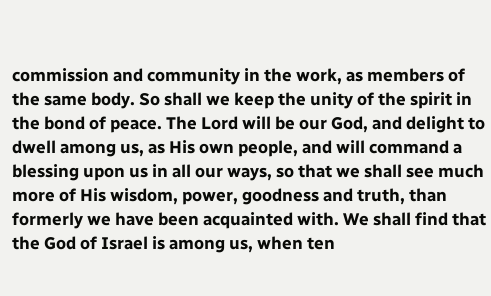commission and community in the work, as members of the same body. So shall we keep the unity of the spirit in the bond of peace. The Lord will be our God, and delight to dwell among us, as His own people, and will command a blessing upon us in all our ways, so that we shall see much more of His wisdom, power, goodness and truth, than formerly we have been acquainted with. We shall find that the God of Israel is among us, when ten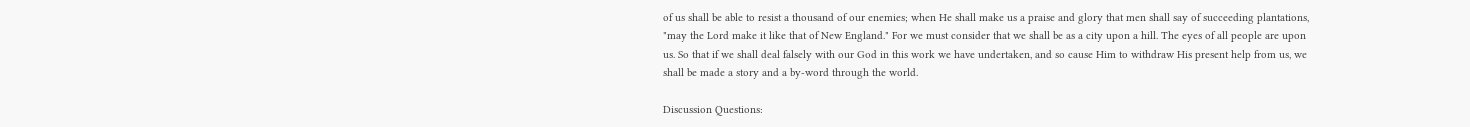of us shall be able to resist a thousand of our enemies; when He shall make us a praise and glory that men shall say of succeeding plantations, "may the Lord make it like that of New England." For we must consider that we shall be as a city upon a hill. The eyes of all people are upon us. So that if we shall deal falsely with our God in this work we have undertaken, and so cause Him to withdraw His present help from us, we shall be made a story and a by-word through the world.

Discussion Questions: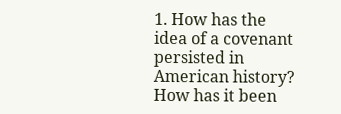1. How has the idea of a covenant persisted in American history? How has it been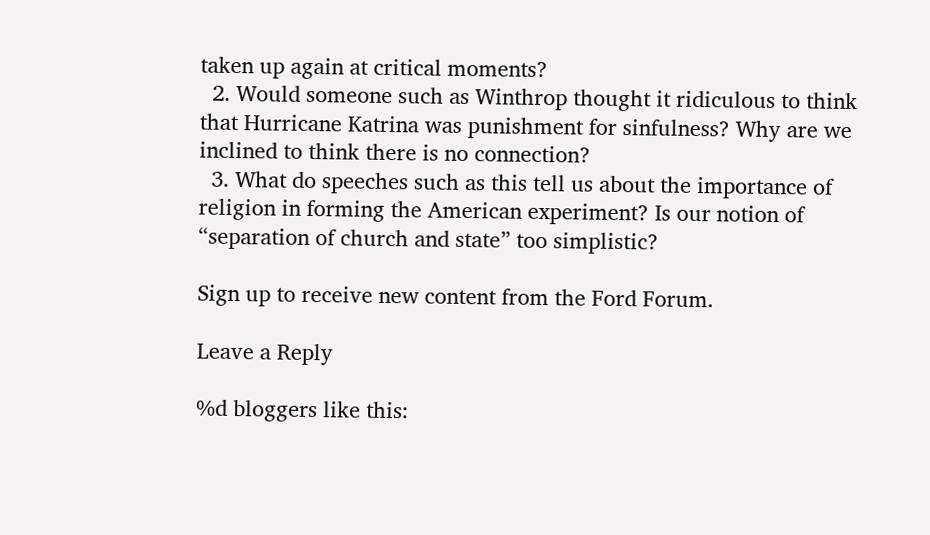taken up again at critical moments?
  2. Would someone such as Winthrop thought it ridiculous to think that Hurricane Katrina was punishment for sinfulness? Why are we inclined to think there is no connection?
  3. What do speeches such as this tell us about the importance of religion in forming the American experiment? Is our notion of “separation of church and state” too simplistic?

Sign up to receive new content from the Ford Forum.

Leave a Reply

%d bloggers like this: